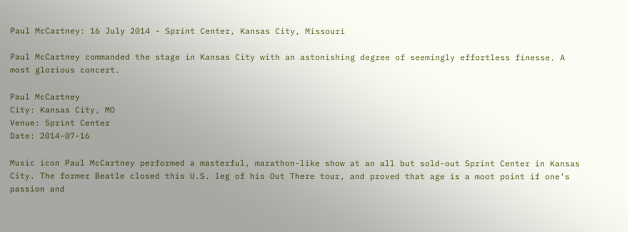Paul McCartney: 16 July 2014 - Sprint Center, Kansas City, Missouri

Paul McCartney commanded the stage in Kansas City with an astonishing degree of seemingly effortless finesse. A most glorious concert.

Paul McCartney
City: Kansas City, MO
Venue: Sprint Center
Date: 2014-07-16

Music icon Paul McCartney performed a masterful, marathon-like show at an all but sold-out Sprint Center in Kansas City. The former Beatle closed this U.S. leg of his Out There tour, and proved that age is a moot point if one’s passion and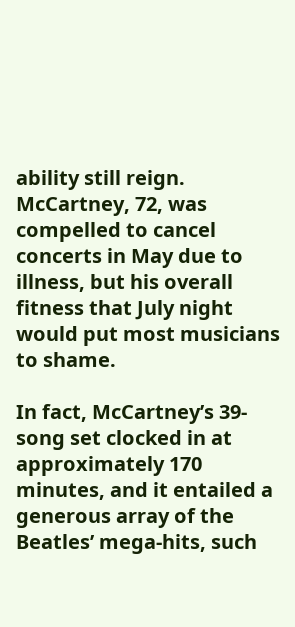ability still reign. McCartney, 72, was compelled to cancel concerts in May due to illness, but his overall fitness that July night would put most musicians to shame.

In fact, McCartney’s 39-song set clocked in at approximately 170 minutes, and it entailed a generous array of the Beatles’ mega-hits, such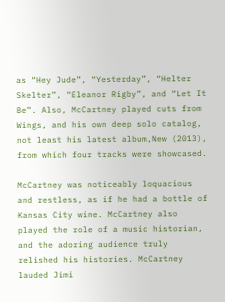as “Hey Jude”, “Yesterday”, “Helter Skelter”, “Eleanor Rigby”, and “Let It Be”. Also, McCartney played cuts from Wings, and his own deep solo catalog, not least his latest album,New (2013), from which four tracks were showcased.

McCartney was noticeably loquacious and restless, as if he had a bottle of Kansas City wine. McCartney also played the role of a music historian, and the adoring audience truly relished his histories. McCartney lauded Jimi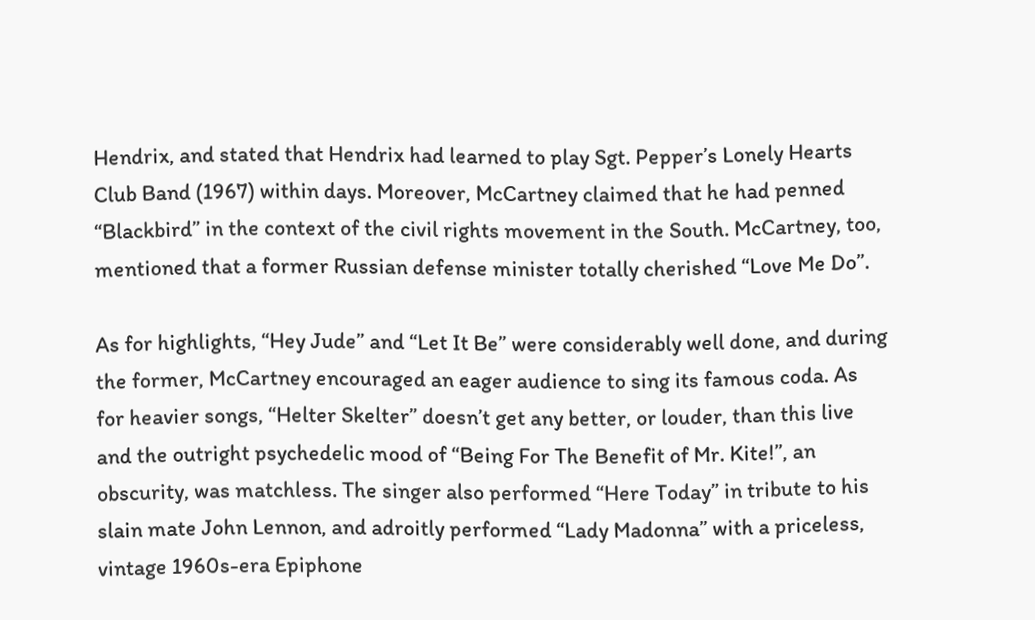Hendrix, and stated that Hendrix had learned to play Sgt. Pepper’s Lonely Hearts Club Band (1967) within days. Moreover, McCartney claimed that he had penned “Blackbird” in the context of the civil rights movement in the South. McCartney, too, mentioned that a former Russian defense minister totally cherished “Love Me Do”.

As for highlights, “Hey Jude” and “Let It Be” were considerably well done, and during the former, McCartney encouraged an eager audience to sing its famous coda. As for heavier songs, “Helter Skelter” doesn’t get any better, or louder, than this live and the outright psychedelic mood of “Being For The Benefit of Mr. Kite!”, an obscurity, was matchless. The singer also performed “Here Today” in tribute to his slain mate John Lennon, and adroitly performed “Lady Madonna” with a priceless, vintage 1960s-era Epiphone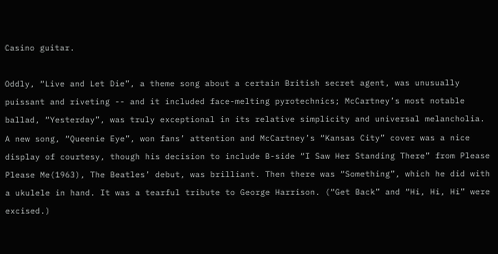Casino guitar.

Oddly, “Live and Let Die”, a theme song about a certain British secret agent, was unusually puissant and riveting -- and it included face-melting pyrotechnics; McCartney’s most notable ballad, “Yesterday”, was truly exceptional in its relative simplicity and universal melancholia. A new song, “Queenie Eye”, won fans’ attention and McCartney’s “Kansas City” cover was a nice display of courtesy, though his decision to include B-side “I Saw Her Standing There” from Please Please Me(1963), The Beatles’ debut, was brilliant. Then there was “Something”, which he did with a ukulele in hand. It was a tearful tribute to George Harrison. (“Get Back” and “Hi, Hi, Hi” were excised.)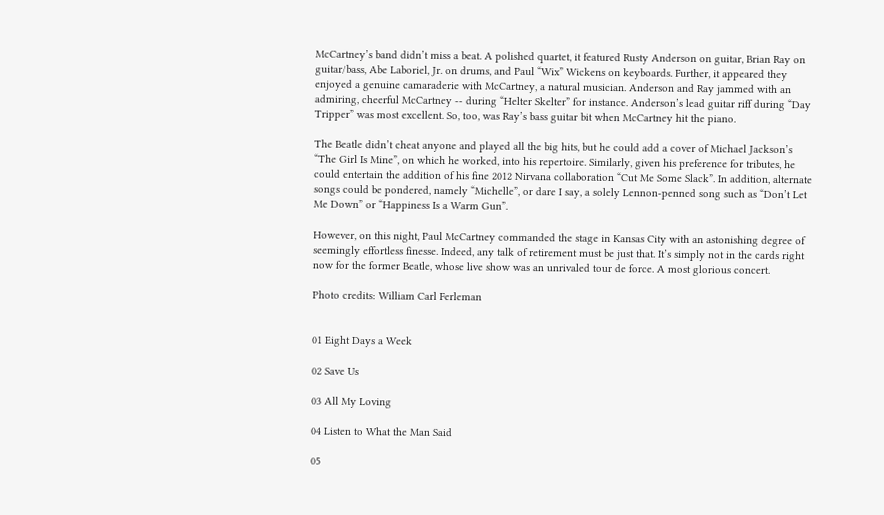McCartney’s band didn’t miss a beat. A polished quartet, it featured Rusty Anderson on guitar, Brian Ray on guitar/bass, Abe Laboriel, Jr. on drums, and Paul “Wix” Wickens on keyboards. Further, it appeared they enjoyed a genuine camaraderie with McCartney, a natural musician. Anderson and Ray jammed with an admiring, cheerful McCartney -- during “Helter Skelter” for instance. Anderson’s lead guitar riff during “Day Tripper” was most excellent. So, too, was Ray’s bass guitar bit when McCartney hit the piano.

The Beatle didn’t cheat anyone and played all the big hits, but he could add a cover of Michael Jackson’s “The Girl Is Mine”, on which he worked, into his repertoire. Similarly, given his preference for tributes, he could entertain the addition of his fine 2012 Nirvana collaboration “Cut Me Some Slack”. In addition, alternate songs could be pondered, namely “Michelle”, or dare I say, a solely Lennon-penned song such as “Don’t Let Me Down” or “Happiness Is a Warm Gun”.

However, on this night, Paul McCartney commanded the stage in Kansas City with an astonishing degree of seemingly effortless finesse. Indeed, any talk of retirement must be just that. It’s simply not in the cards right now for the former Beatle, whose live show was an unrivaled tour de force. A most glorious concert.

Photo credits: William Carl Ferleman


01 Eight Days a Week

02 Save Us

03 All My Loving

04 Listen to What the Man Said

05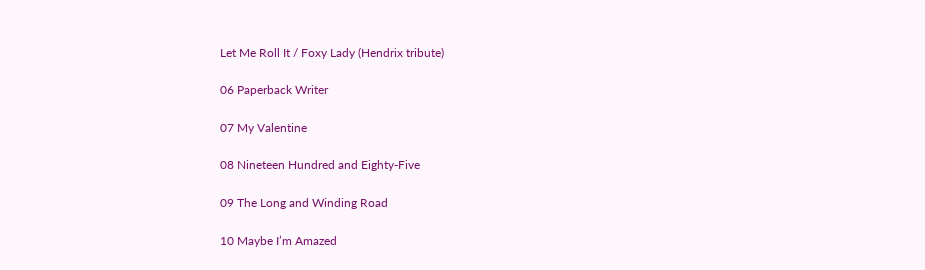Let Me Roll It / Foxy Lady (Hendrix tribute)

06 Paperback Writer

07 My Valentine

08 Nineteen Hundred and Eighty-Five

09 The Long and Winding Road

10 Maybe I’m Amazed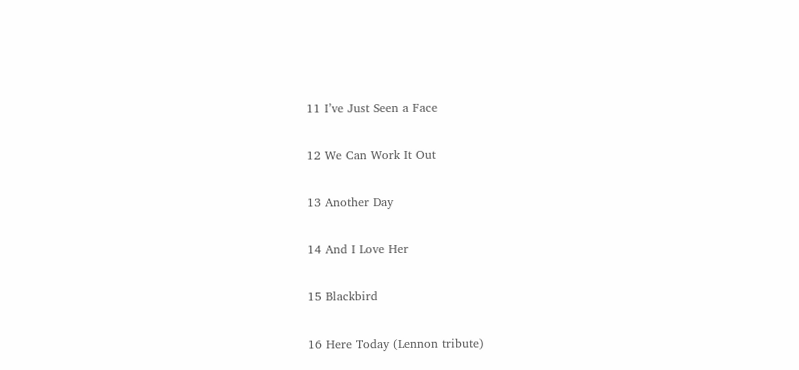11 I’ve Just Seen a Face

12 We Can Work It Out

13 Another Day

14 And I Love Her

15 Blackbird

16 Here Today (Lennon tribute)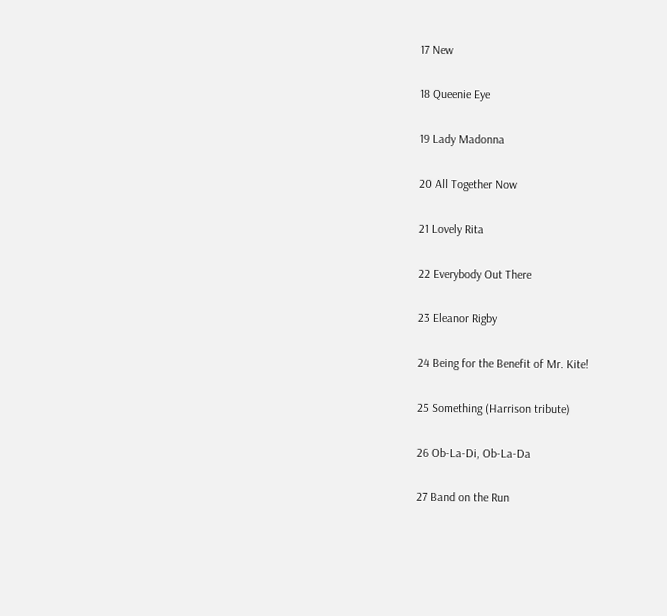17 New

18 Queenie Eye

19 Lady Madonna

20 All Together Now

21 Lovely Rita

22 Everybody Out There

23 Eleanor Rigby

24 Being for the Benefit of Mr. Kite!

25 Something (Harrison tribute)

26 Ob-La-Di, Ob-La-Da

27 Band on the Run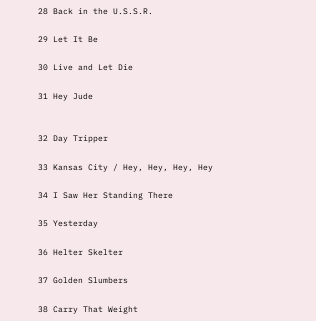28 Back in the U.S.S.R.

29 Let It Be

30 Live and Let Die

31 Hey Jude


32 Day Tripper

33 Kansas City / Hey, Hey, Hey, Hey

34 I Saw Her Standing There

35 Yesterday

36 Helter Skelter

37 Golden Slumbers

38 Carry That Weight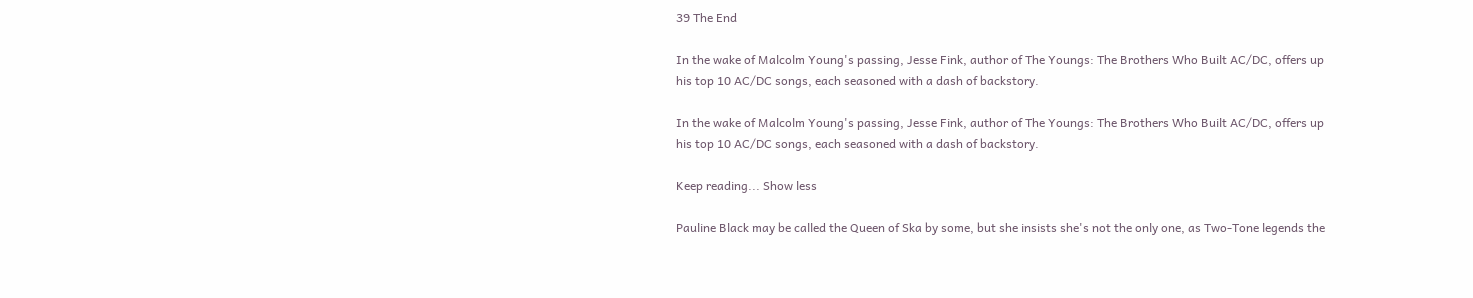39 The End

In the wake of Malcolm Young's passing, Jesse Fink, author of The Youngs: The Brothers Who Built AC/DC, offers up his top 10 AC/DC songs, each seasoned with a dash of backstory.

In the wake of Malcolm Young's passing, Jesse Fink, author of The Youngs: The Brothers Who Built AC/DC, offers up his top 10 AC/DC songs, each seasoned with a dash of backstory.

Keep reading... Show less

Pauline Black may be called the Queen of Ska by some, but she insists she's not the only one, as Two-Tone legends the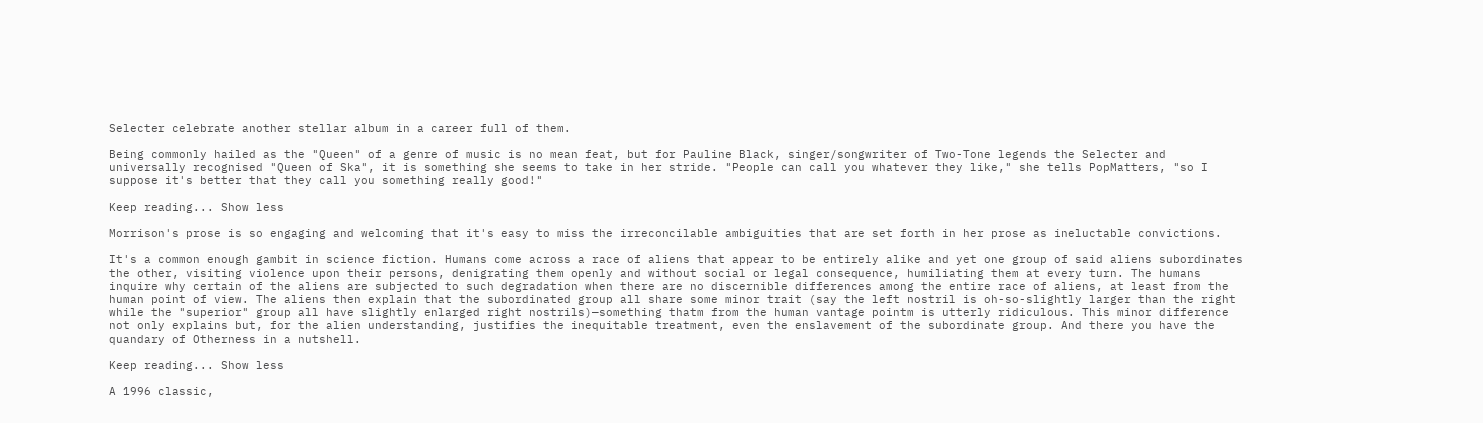Selecter celebrate another stellar album in a career full of them.

Being commonly hailed as the "Queen" of a genre of music is no mean feat, but for Pauline Black, singer/songwriter of Two-Tone legends the Selecter and universally recognised "Queen of Ska", it is something she seems to take in her stride. "People can call you whatever they like," she tells PopMatters, "so I suppose it's better that they call you something really good!"

Keep reading... Show less

Morrison's prose is so engaging and welcoming that it's easy to miss the irreconcilable ambiguities that are set forth in her prose as ineluctable convictions.

It's a common enough gambit in science fiction. Humans come across a race of aliens that appear to be entirely alike and yet one group of said aliens subordinates the other, visiting violence upon their persons, denigrating them openly and without social or legal consequence, humiliating them at every turn. The humans inquire why certain of the aliens are subjected to such degradation when there are no discernible differences among the entire race of aliens, at least from the human point of view. The aliens then explain that the subordinated group all share some minor trait (say the left nostril is oh-so-slightly larger than the right while the "superior" group all have slightly enlarged right nostrils)—something thatm from the human vantage pointm is utterly ridiculous. This minor difference not only explains but, for the alien understanding, justifies the inequitable treatment, even the enslavement of the subordinate group. And there you have the quandary of Otherness in a nutshell.

Keep reading... Show less

A 1996 classic,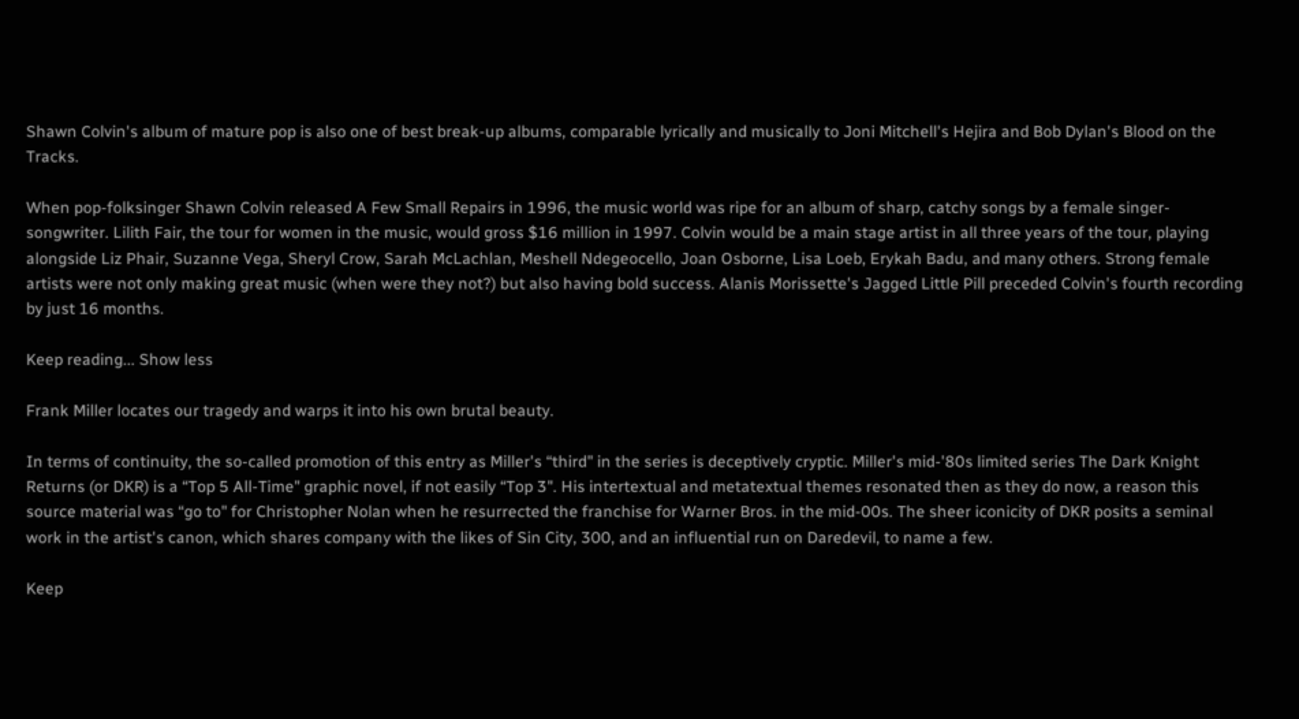Shawn Colvin's album of mature pop is also one of best break-up albums, comparable lyrically and musically to Joni Mitchell's Hejira and Bob Dylan's Blood on the Tracks.

When pop-folksinger Shawn Colvin released A Few Small Repairs in 1996, the music world was ripe for an album of sharp, catchy songs by a female singer-songwriter. Lilith Fair, the tour for women in the music, would gross $16 million in 1997. Colvin would be a main stage artist in all three years of the tour, playing alongside Liz Phair, Suzanne Vega, Sheryl Crow, Sarah McLachlan, Meshell Ndegeocello, Joan Osborne, Lisa Loeb, Erykah Badu, and many others. Strong female artists were not only making great music (when were they not?) but also having bold success. Alanis Morissette's Jagged Little Pill preceded Colvin's fourth recording by just 16 months.

Keep reading... Show less

Frank Miller locates our tragedy and warps it into his own brutal beauty.

In terms of continuity, the so-called promotion of this entry as Miller's “third" in the series is deceptively cryptic. Miller's mid-'80s limited series The Dark Knight Returns (or DKR) is a “Top 5 All-Time" graphic novel, if not easily “Top 3". His intertextual and metatextual themes resonated then as they do now, a reason this source material was “go to" for Christopher Nolan when he resurrected the franchise for Warner Bros. in the mid-00s. The sheer iconicity of DKR posits a seminal work in the artist's canon, which shares company with the likes of Sin City, 300, and an influential run on Daredevil, to name a few.

Keep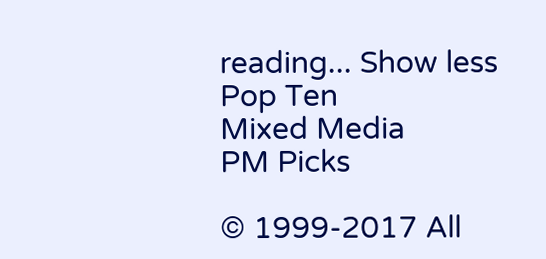reading... Show less
Pop Ten
Mixed Media
PM Picks

© 1999-2017 All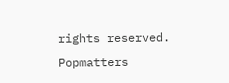rights reserved.
Popmatters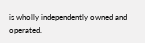is wholly independently owned and operated.